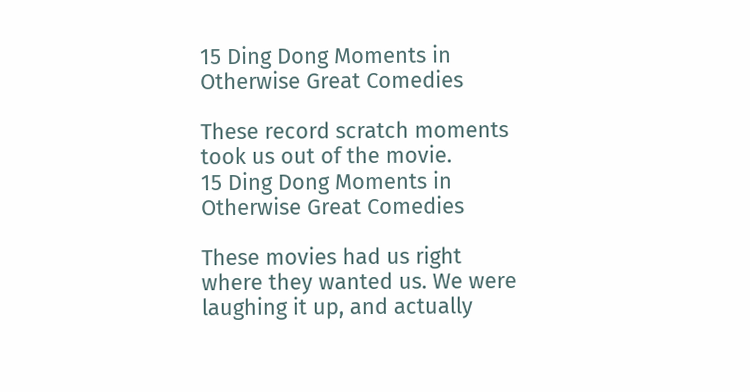15 Ding Dong Moments in Otherwise Great Comedies

These record scratch moments took us out of the movie.
15 Ding Dong Moments in Otherwise Great Comedies

These movies had us right where they wanted us. We were laughing it up, and actually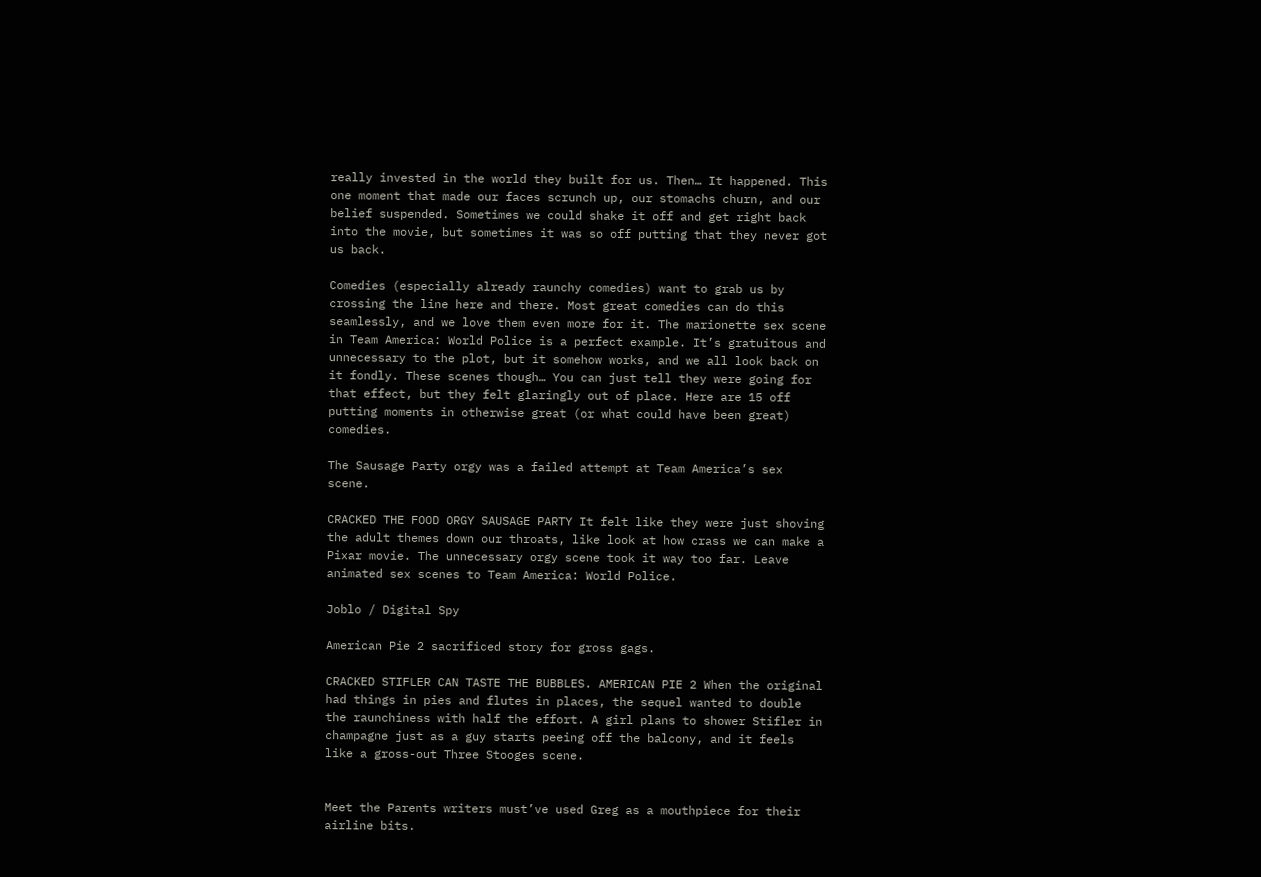really invested in the world they built for us. Then… It happened. This one moment that made our faces scrunch up, our stomachs churn, and our belief suspended. Sometimes we could shake it off and get right back into the movie, but sometimes it was so off putting that they never got us back.

Comedies (especially already raunchy comedies) want to grab us by crossing the line here and there. Most great comedies can do this seamlessly, and we love them even more for it. The marionette sex scene in Team America: World Police is a perfect example. It’s gratuitous and unnecessary to the plot, but it somehow works, and we all look back on it fondly. These scenes though… You can just tell they were going for that effect, but they felt glaringly out of place. Here are 15 off putting moments in otherwise great (or what could have been great) comedies.

The Sausage Party orgy was a failed attempt at Team America’s sex scene.

CRACKED THE FOOD ORGY SAUSAGE PARTY It felt like they were just shoving the adult themes down our throats, like look at how crass we can make a Pixar movie. The unnecessary orgy scene took it way too far. Leave animated sex scenes to Team America: World Police.

Joblo / Digital Spy

American Pie 2 sacrificed story for gross gags.

CRACKED STIFLER CAN TASTE THE BUBBLES. AMERICAN PIE 2 When the original had things in pies and flutes in places, the sequel wanted to double the raunchiness with half the effort. A girl plans to shower Stifler in champagne just as a guy starts peeing off the balcony, and it feels like a gross-out Three Stooges scene.


Meet the Parents writers must’ve used Greg as a mouthpiece for their airline bits.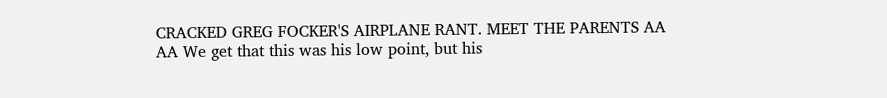CRACKED GREG FOCKER'S AIRPLANE RANT. MEET THE PARENTS AA AA We get that this was his low point, but his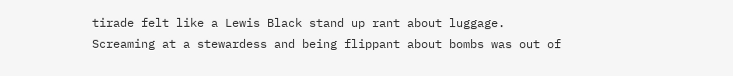tirade felt like a Lewis Black stand up rant about luggage. Screaming at a stewardess and being flippant about bombs was out of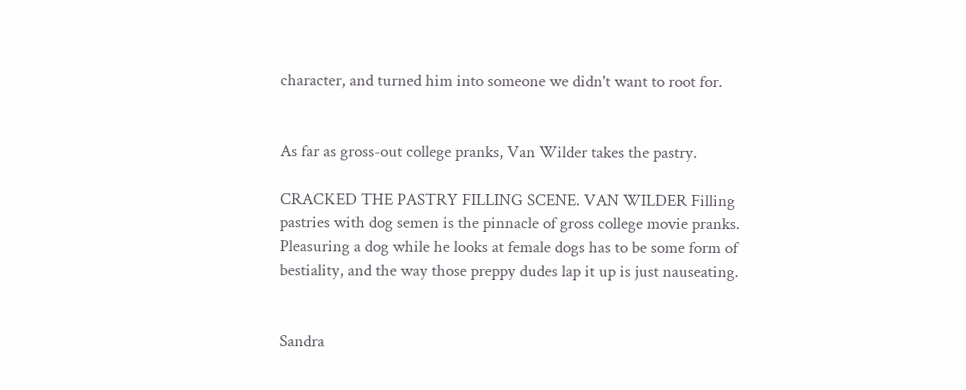character, and turned him into someone we didn't want to root for.


As far as gross-out college pranks, Van Wilder takes the pastry.

CRACKED THE PASTRY FILLING SCENE. VAN WILDER Filling pastries with dog semen is the pinnacle of gross college movie pranks. Pleasuring a dog while he looks at female dogs has to be some form of bestiality, and the way those preppy dudes lap it up is just nauseating.


Sandra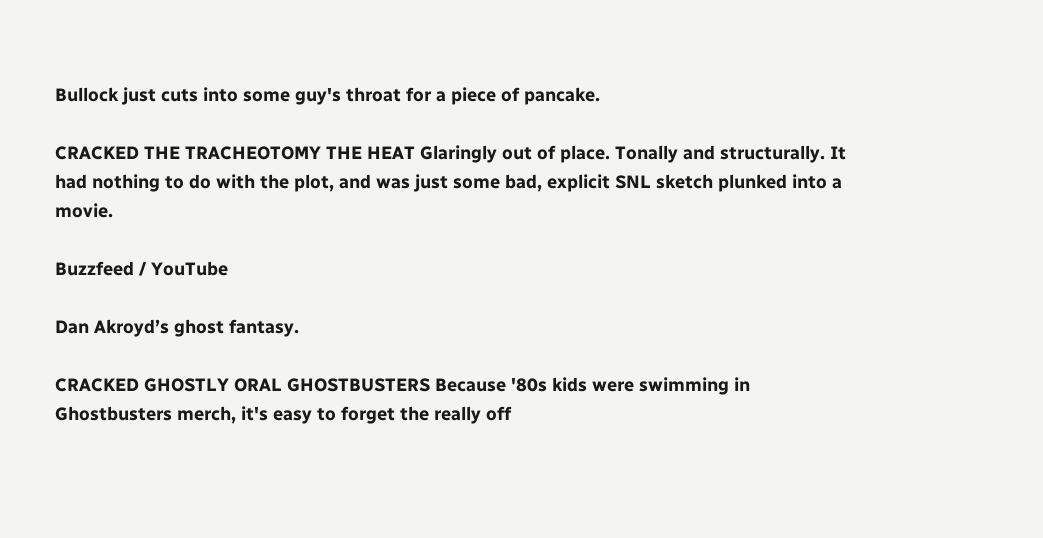Bullock just cuts into some guy's throat for a piece of pancake.

CRACKED THE TRACHEOTOMY THE HEAT Glaringly out of place. Tonally and structurally. It had nothing to do with the plot, and was just some bad, explicit SNL sketch plunked into a movie.

Buzzfeed / YouTube

Dan Akroyd’s ghost fantasy.

CRACKED GHOSTLY ORAL GHOSTBUSTERS Because '80s kids were swimming in Ghostbusters merch, it's easy to forget the really off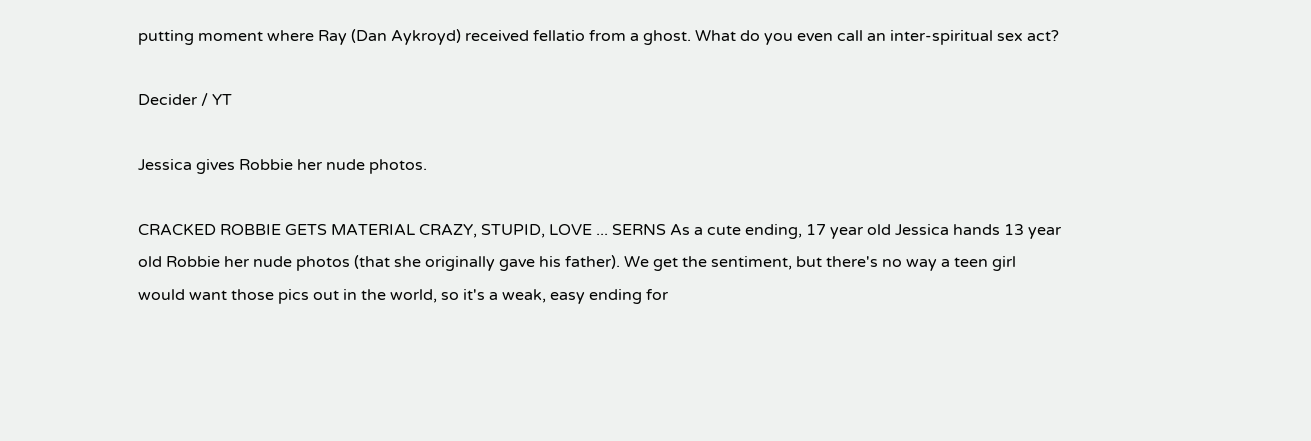putting moment where Ray (Dan Aykroyd) received fellatio from a ghost. What do you even call an inter-spiritual sex act?

Decider / YT

Jessica gives Robbie her nude photos.

CRACKED ROBBIE GETS MATERIAL CRAZY, STUPID, LOVE ... SERNS As a cute ending, 17 year old Jessica hands 13 year old Robbie her nude photos (that she originally gave his father). We get the sentiment, but there's no way a teen girl would want those pics out in the world, so it's a weak, easy ending for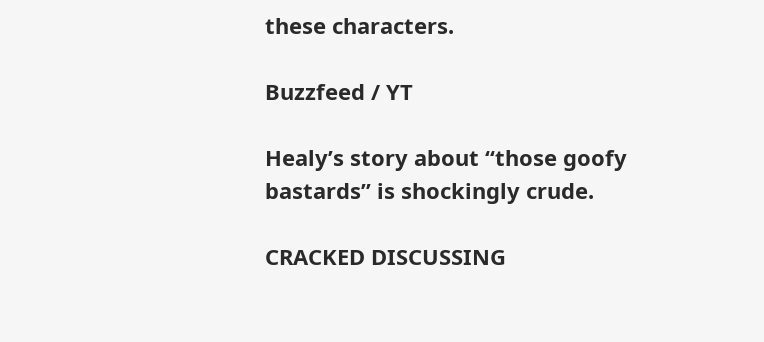these characters.

Buzzfeed / YT

Healy’s story about “those goofy bastards” is shockingly crude.

CRACKED DISCUSSING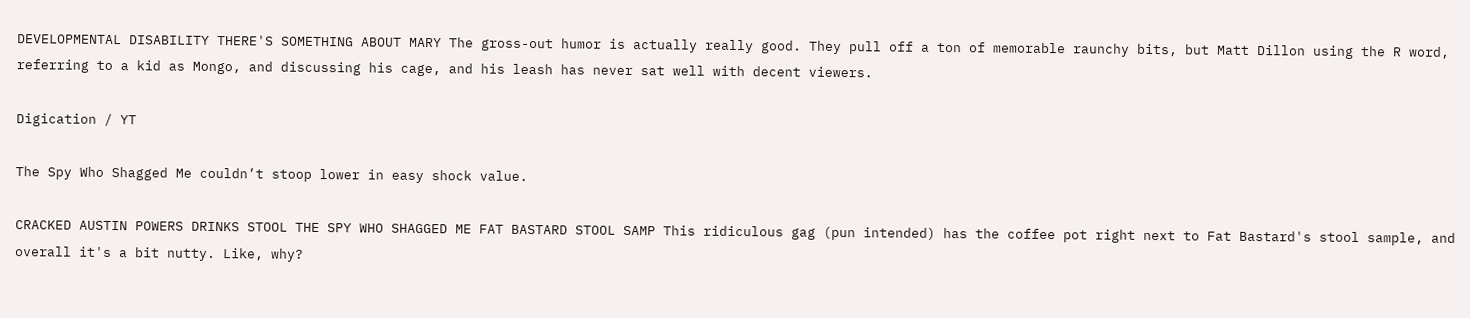DEVELOPMENTAL DISABILITY THERE'S SOMETHING ABOUT MARY The gross-out humor is actually really good. They pull off a ton of memorable raunchy bits, but Matt Dillon using the R word, referring to a kid as Mongo, and discussing his cage, and his leash has never sat well with decent viewers.

Digication / YT

The Spy Who Shagged Me couldn’t stoop lower in easy shock value.

CRACKED AUSTIN POWERS DRINKS STOOL THE SPY WHO SHAGGED ME FAT BASTARD STOOL SAMP This ridiculous gag (pun intended) has the coffee pot right next to Fat Bastard's stool sample, and overall it's a bit nutty. Like, why?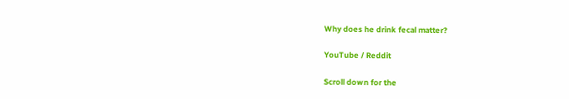Why does he drink fecal matter?

YouTube / Reddit

Scroll down for the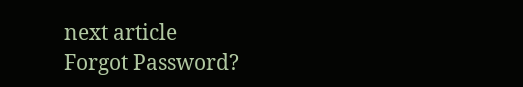next article
Forgot Password?